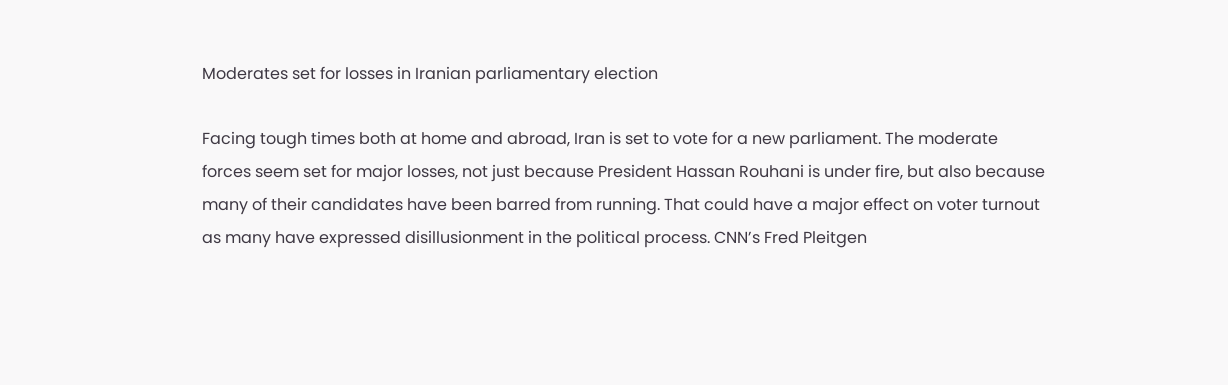Moderates set for losses in Iranian parliamentary election

Facing tough times both at home and abroad, Iran is set to vote for a new parliament. The moderate forces seem set for major losses, not just because President Hassan Rouhani is under fire, but also because many of their candidates have been barred from running. That could have a major effect on voter turnout as many have expressed disillusionment in the political process. CNN’s Fred Pleitgen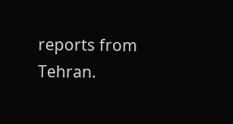reports from Tehran.